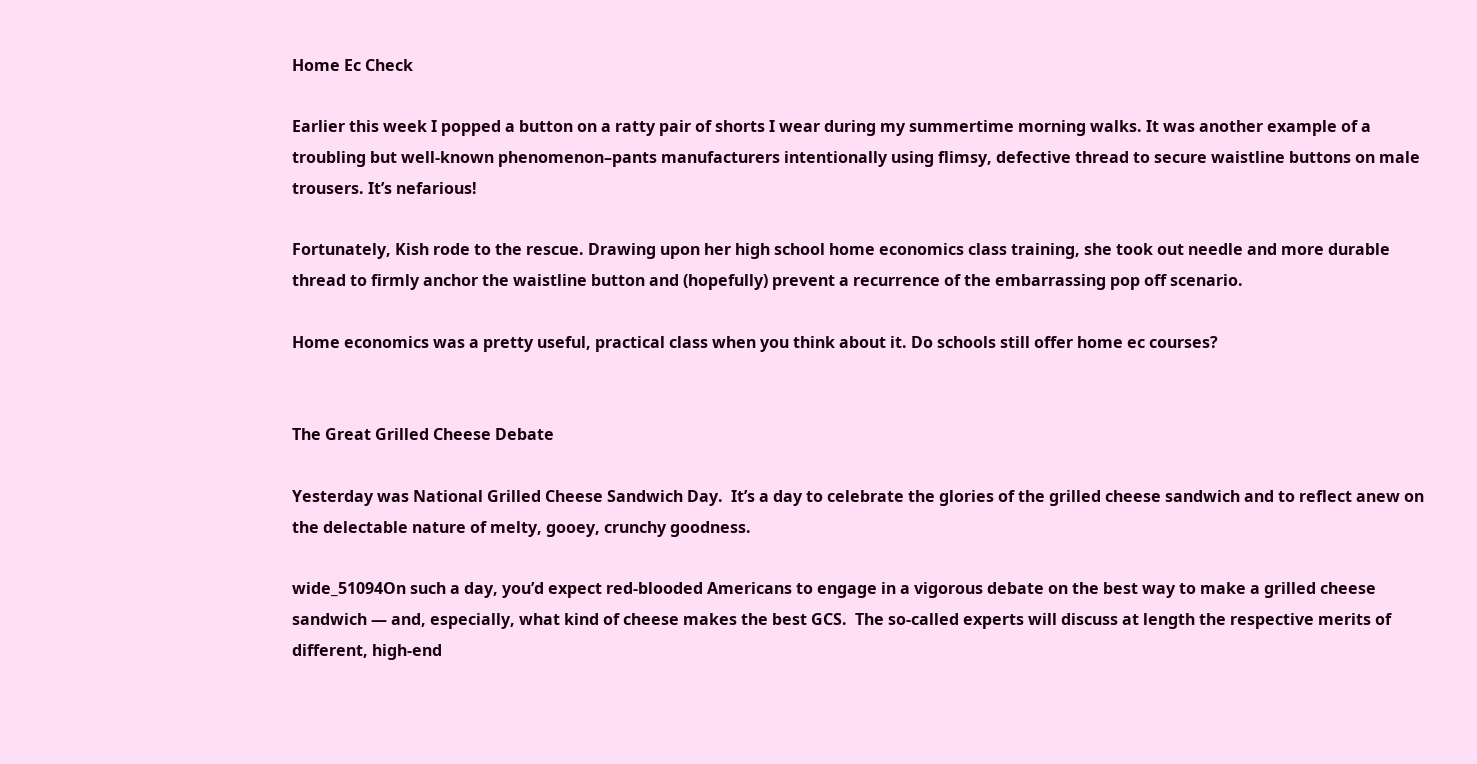Home Ec Check

Earlier this week I popped a button on a ratty pair of shorts I wear during my summertime morning walks. It was another example of a troubling but well-known phenomenon–pants manufacturers intentionally using flimsy, defective thread to secure waistline buttons on male trousers. It’s nefarious!

Fortunately, Kish rode to the rescue. Drawing upon her high school home economics class training, she took out needle and more durable thread to firmly anchor the waistline button and (hopefully) prevent a recurrence of the embarrassing pop off scenario.

Home economics was a pretty useful, practical class when you think about it. Do schools still offer home ec courses?


The Great Grilled Cheese Debate

Yesterday was National Grilled Cheese Sandwich Day.  It’s a day to celebrate the glories of the grilled cheese sandwich and to reflect anew on the delectable nature of melty, gooey, crunchy goodness.

wide_51094On such a day, you’d expect red-blooded Americans to engage in a vigorous debate on the best way to make a grilled cheese sandwich — and, especially, what kind of cheese makes the best GCS.  The so-called experts will discuss at length the respective merits of different, high-end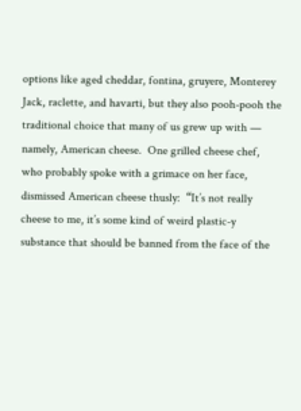options like aged cheddar, fontina, gruyere, Monterey Jack, raclette, and havarti, but they also pooh-pooh the traditional choice that many of us grew up with — namely, American cheese.  One grilled cheese chef, who probably spoke with a grimace on her face, dismissed American cheese thusly:  “It’s not really cheese to me, it’s some kind of weird plastic-y substance that should be banned from the face of the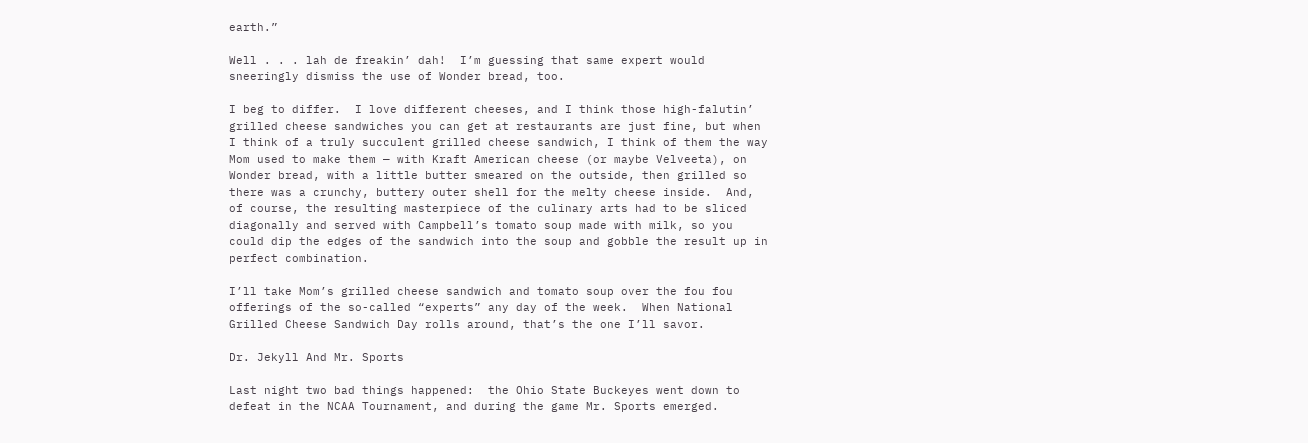earth.”

Well . . . lah de freakin’ dah!  I’m guessing that same expert would sneeringly dismiss the use of Wonder bread, too.

I beg to differ.  I love different cheeses, and I think those high-falutin’ grilled cheese sandwiches you can get at restaurants are just fine, but when I think of a truly succulent grilled cheese sandwich, I think of them the way Mom used to make them — with Kraft American cheese (or maybe Velveeta), on Wonder bread, with a little butter smeared on the outside, then grilled so there was a crunchy, buttery outer shell for the melty cheese inside.  And, of course, the resulting masterpiece of the culinary arts had to be sliced diagonally and served with Campbell’s tomato soup made with milk, so you could dip the edges of the sandwich into the soup and gobble the result up in perfect combination.

I’ll take Mom’s grilled cheese sandwich and tomato soup over the fou fou offerings of the so-called “experts” any day of the week.  When National Grilled Cheese Sandwich Day rolls around, that’s the one I’ll savor.

Dr. Jekyll And Mr. Sports

Last night two bad things happened:  the Ohio State Buckeyes went down to defeat in the NCAA Tournament, and during the game Mr. Sports emerged.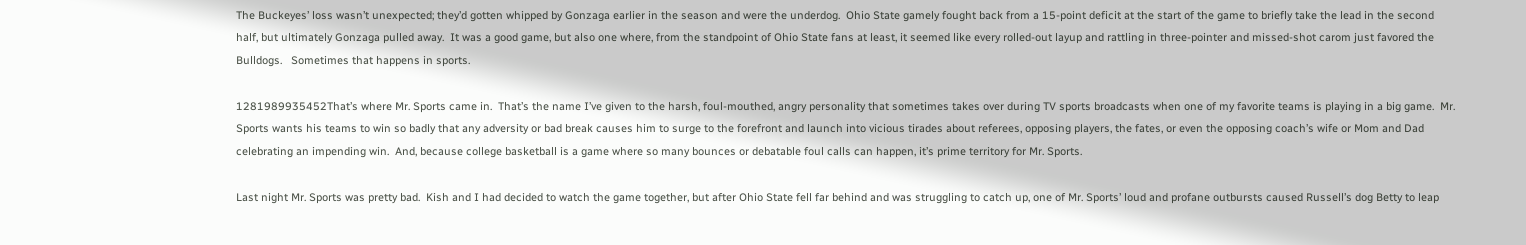The Buckeyes’ loss wasn’t unexpected; they’d gotten whipped by Gonzaga earlier in the season and were the underdog.  Ohio State gamely fought back from a 15-point deficit at the start of the game to briefly take the lead in the second half, but ultimately Gonzaga pulled away.  It was a good game, but also one where, from the standpoint of Ohio State fans at least, it seemed like every rolled-out layup and rattling in three-pointer and missed-shot carom just favored the Bulldogs.   Sometimes that happens in sports.

1281989935452That’s where Mr. Sports came in.  That’s the name I’ve given to the harsh, foul-mouthed, angry personality that sometimes takes over during TV sports broadcasts when one of my favorite teams is playing in a big game.  Mr. Sports wants his teams to win so badly that any adversity or bad break causes him to surge to the forefront and launch into vicious tirades about referees, opposing players, the fates, or even the opposing coach’s wife or Mom and Dad celebrating an impending win.  And, because college basketball is a game where so many bounces or debatable foul calls can happen, it’s prime territory for Mr. Sports.

Last night Mr. Sports was pretty bad.  Kish and I had decided to watch the game together, but after Ohio State fell far behind and was struggling to catch up, one of Mr. Sports’ loud and profane outbursts caused Russell’s dog Betty to leap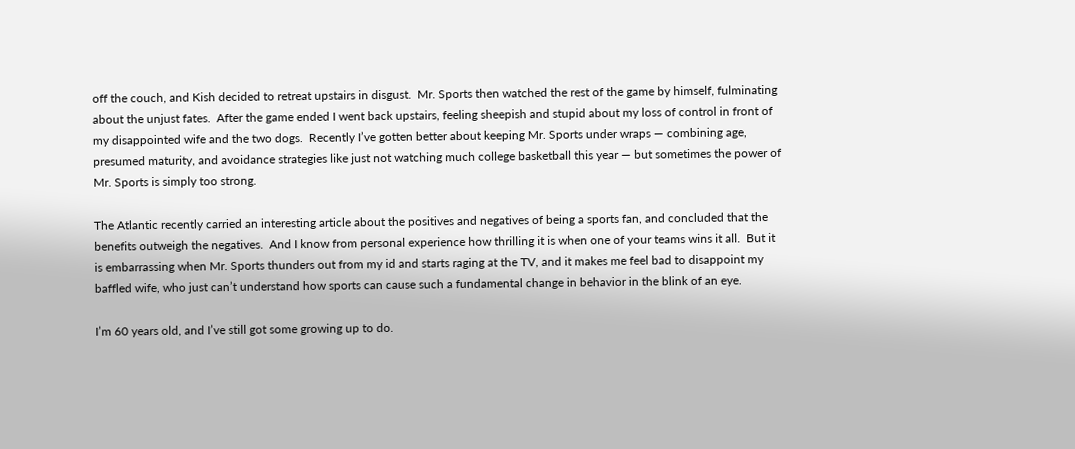off the couch, and Kish decided to retreat upstairs in disgust.  Mr. Sports then watched the rest of the game by himself, fulminating about the unjust fates.  After the game ended I went back upstairs, feeling sheepish and stupid about my loss of control in front of my disappointed wife and the two dogs.  Recently I’ve gotten better about keeping Mr. Sports under wraps — combining age, presumed maturity, and avoidance strategies like just not watching much college basketball this year — but sometimes the power of Mr. Sports is simply too strong.

The Atlantic recently carried an interesting article about the positives and negatives of being a sports fan, and concluded that the benefits outweigh the negatives.  And I know from personal experience how thrilling it is when one of your teams wins it all.  But it is embarrassing when Mr. Sports thunders out from my id and starts raging at the TV, and it makes me feel bad to disappoint my baffled wife, who just can’t understand how sports can cause such a fundamental change in behavior in the blink of an eye.

I’m 60 years old, and I’ve still got some growing up to do.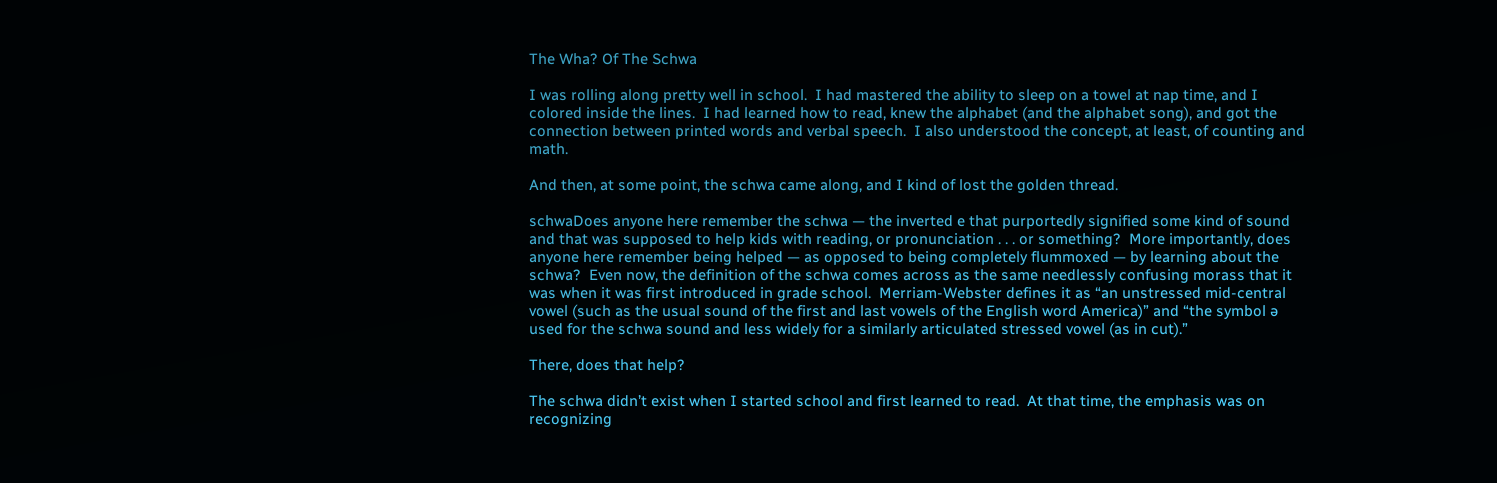The Wha? Of The Schwa

I was rolling along pretty well in school.  I had mastered the ability to sleep on a towel at nap time, and I colored inside the lines.  I had learned how to read, knew the alphabet (and the alphabet song), and got the connection between printed words and verbal speech.  I also understood the concept, at least, of counting and math.

And then, at some point, the schwa came along, and I kind of lost the golden thread.

schwaDoes anyone here remember the schwa — the inverted e that purportedly signified some kind of sound and that was supposed to help kids with reading, or pronunciation . . . or something?  More importantly, does anyone here remember being helped — as opposed to being completely flummoxed — by learning about the schwa?  Even now, the definition of the schwa comes across as the same needlessly confusing morass that it was when it was first introduced in grade school.  Merriam-Webster defines it as “an unstressed mid-central vowel (such as the usual sound of the first and last vowels of the English word America)” and “the symbol ə used for the schwa sound and less widely for a similarly articulated stressed vowel (as in cut).”

There, does that help?

The schwa didn’t exist when I started school and first learned to read.  At that time, the emphasis was on recognizing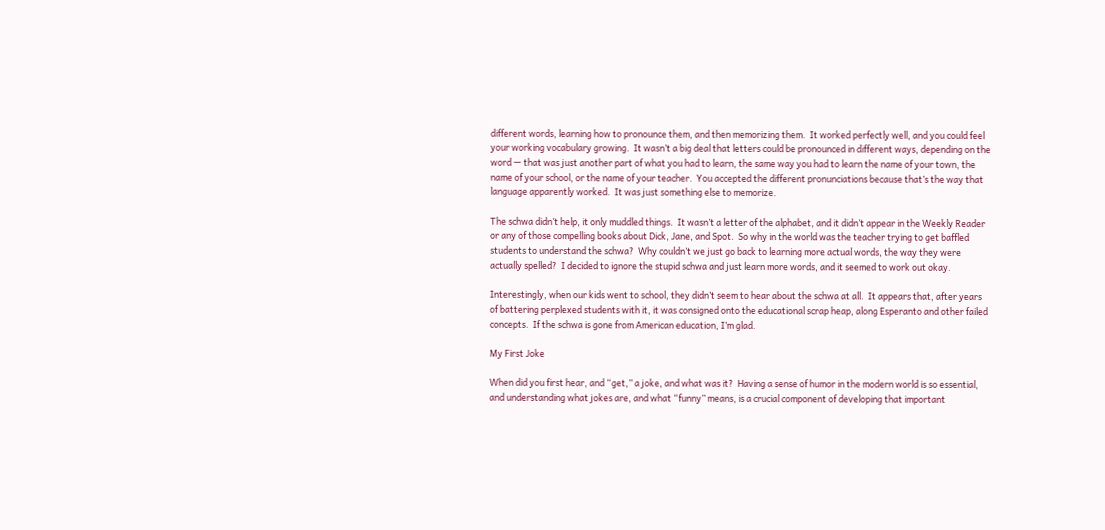different words, learning how to pronounce them, and then memorizing them.  It worked perfectly well, and you could feel your working vocabulary growing.  It wasn’t a big deal that letters could be pronounced in different ways, depending on the word — that was just another part of what you had to learn, the same way you had to learn the name of your town, the name of your school, or the name of your teacher.  You accepted the different pronunciations because that’s the way that language apparently worked.  It was just something else to memorize.

The schwa didn’t help, it only muddled things.  It wasn’t a letter of the alphabet, and it didn’t appear in the Weekly Reader or any of those compelling books about Dick, Jane, and Spot.  So why in the world was the teacher trying to get baffled students to understand the schwa?  Why couldn’t we just go back to learning more actual words, the way they were actually spelled?  I decided to ignore the stupid schwa and just learn more words, and it seemed to work out okay.

Interestingly, when our kids went to school, they didn’t seem to hear about the schwa at all.  It appears that, after years of battering perplexed students with it, it was consigned onto the educational scrap heap, along Esperanto and other failed concepts.  If the schwa is gone from American education, I’m glad.

My First Joke

When did you first hear, and “get,” a joke, and what was it?  Having a sense of humor in the modern world is so essential, and understanding what jokes are, and what “funny” means, is a crucial component of developing that important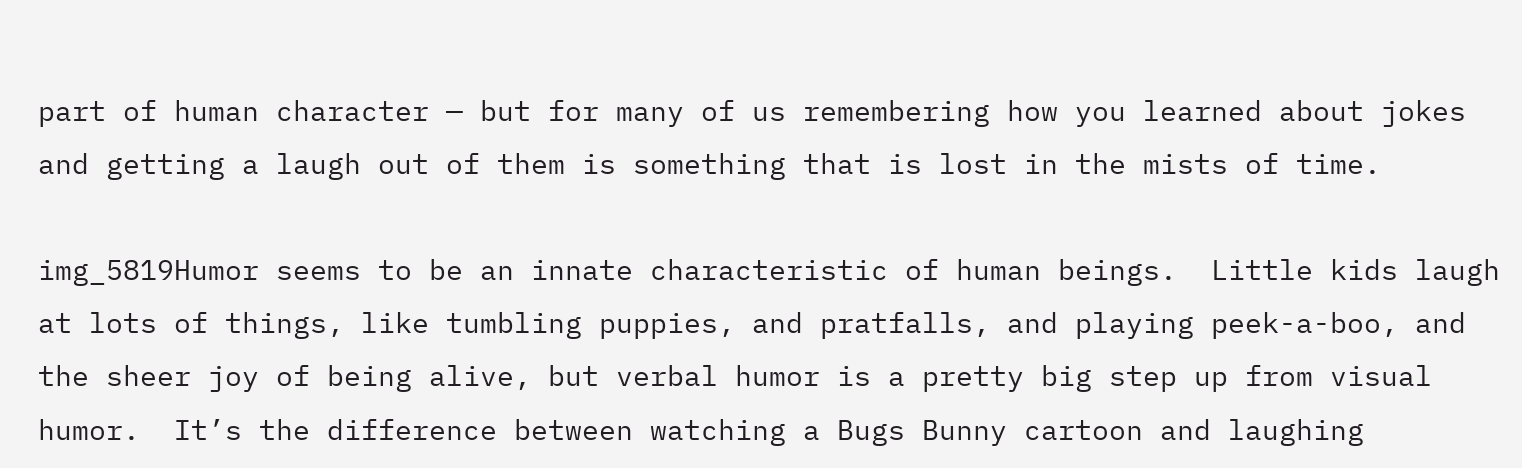part of human character — but for many of us remembering how you learned about jokes and getting a laugh out of them is something that is lost in the mists of time.

img_5819Humor seems to be an innate characteristic of human beings.  Little kids laugh at lots of things, like tumbling puppies, and pratfalls, and playing peek-a-boo, and the sheer joy of being alive, but verbal humor is a pretty big step up from visual humor.  It’s the difference between watching a Bugs Bunny cartoon and laughing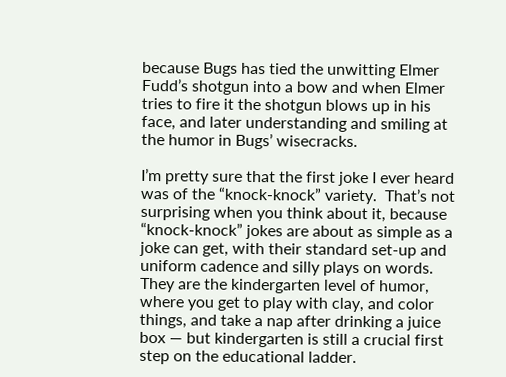because Bugs has tied the unwitting Elmer Fudd’s shotgun into a bow and when Elmer tries to fire it the shotgun blows up in his face, and later understanding and smiling at the humor in Bugs’ wisecracks.

I’m pretty sure that the first joke I ever heard was of the “knock-knock” variety.  That’s not surprising when you think about it, because “knock-knock” jokes are about as simple as a joke can get, with their standard set-up and uniform cadence and silly plays on words.  They are the kindergarten level of humor, where you get to play with clay, and color things, and take a nap after drinking a juice box — but kindergarten is still a crucial first step on the educational ladder.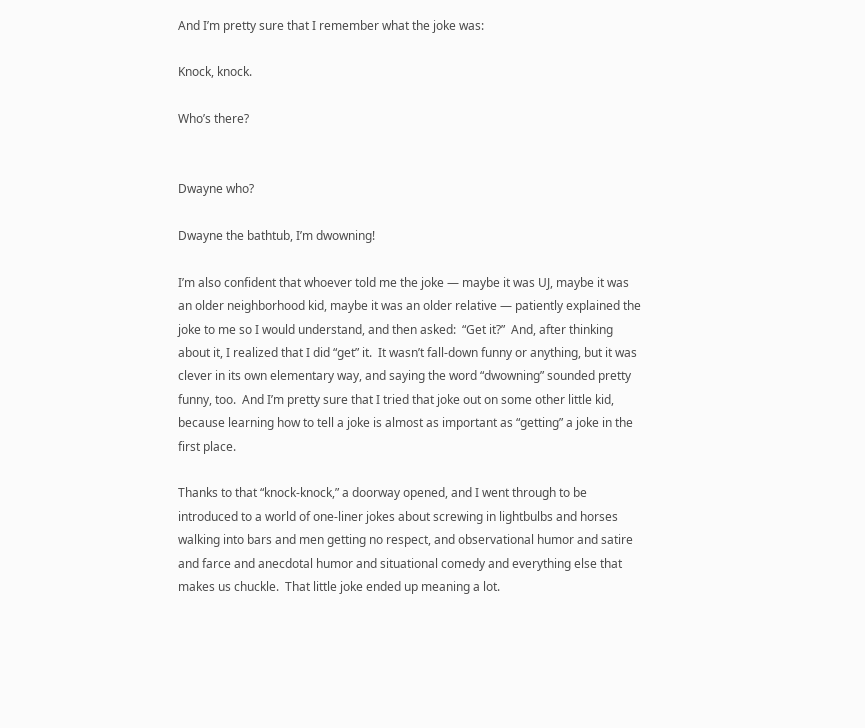And I’m pretty sure that I remember what the joke was:

Knock, knock.

Who’s there?


Dwayne who?

Dwayne the bathtub, I’m dwowning!

I’m also confident that whoever told me the joke — maybe it was UJ, maybe it was an older neighborhood kid, maybe it was an older relative — patiently explained the joke to me so I would understand, and then asked:  “Get it?”  And, after thinking about it, I realized that I did “get” it.  It wasn’t fall-down funny or anything, but it was clever in its own elementary way, and saying the word “dwowning” sounded pretty funny, too.  And I’m pretty sure that I tried that joke out on some other little kid, because learning how to tell a joke is almost as important as “getting” a joke in the first place.

Thanks to that “knock-knock,” a doorway opened, and I went through to be introduced to a world of one-liner jokes about screwing in lightbulbs and horses walking into bars and men getting no respect, and observational humor and satire and farce and anecdotal humor and situational comedy and everything else that makes us chuckle.  That little joke ended up meaning a lot.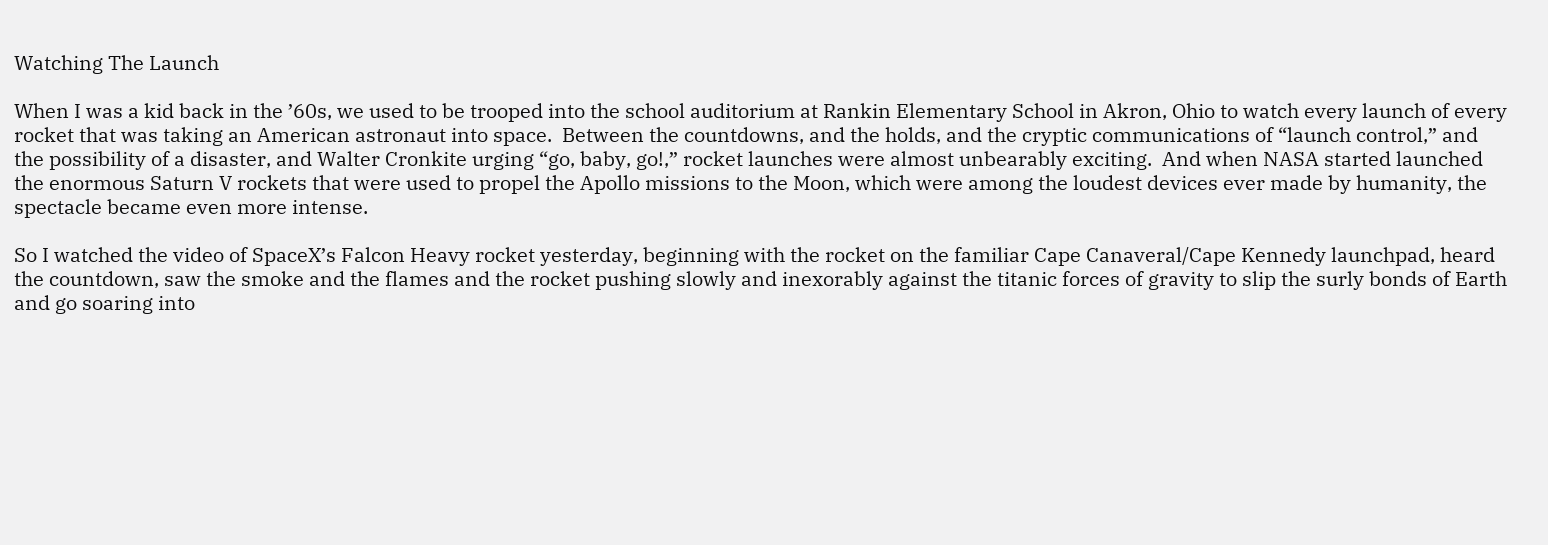Watching The Launch

When I was a kid back in the ’60s, we used to be trooped into the school auditorium at Rankin Elementary School in Akron, Ohio to watch every launch of every rocket that was taking an American astronaut into space.  Between the countdowns, and the holds, and the cryptic communications of “launch control,” and the possibility of a disaster, and Walter Cronkite urging “go, baby, go!,” rocket launches were almost unbearably exciting.  And when NASA started launched the enormous Saturn V rockets that were used to propel the Apollo missions to the Moon, which were among the loudest devices ever made by humanity, the spectacle became even more intense.

So I watched the video of SpaceX’s Falcon Heavy rocket yesterday, beginning with the rocket on the familiar Cape Canaveral/Cape Kennedy launchpad, heard the countdown, saw the smoke and the flames and the rocket pushing slowly and inexorably against the titanic forces of gravity to slip the surly bonds of Earth and go soaring into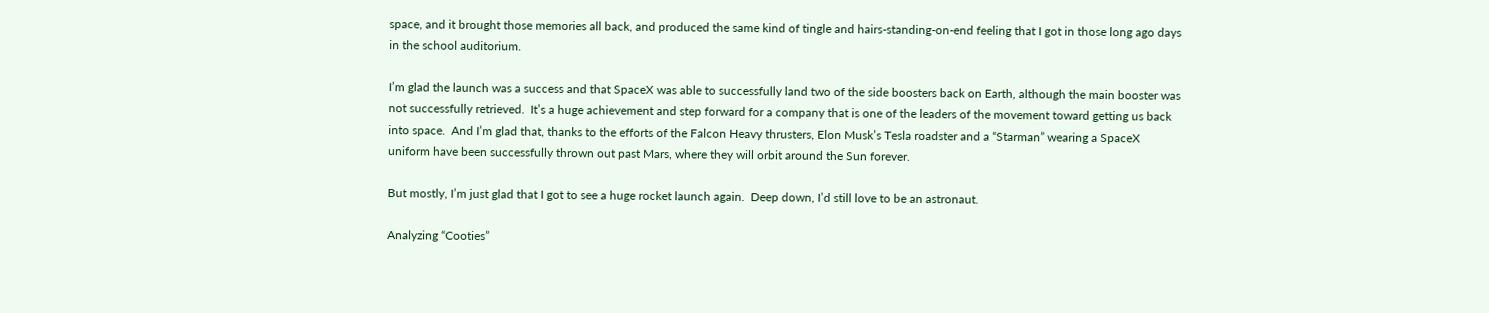space, and it brought those memories all back, and produced the same kind of tingle and hairs-standing-on-end feeling that I got in those long ago days in the school auditorium.

I’m glad the launch was a success and that SpaceX was able to successfully land two of the side boosters back on Earth, although the main booster was not successfully retrieved.  It’s a huge achievement and step forward for a company that is one of the leaders of the movement toward getting us back into space.  And I’m glad that, thanks to the efforts of the Falcon Heavy thrusters, Elon Musk’s Tesla roadster and a “Starman” wearing a SpaceX uniform have been successfully thrown out past Mars, where they will orbit around the Sun forever.

But mostly, I’m just glad that I got to see a huge rocket launch again.  Deep down, I’d still love to be an astronaut.

Analyzing “Cooties”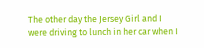The other day the Jersey Girl and I were driving to lunch in her car when I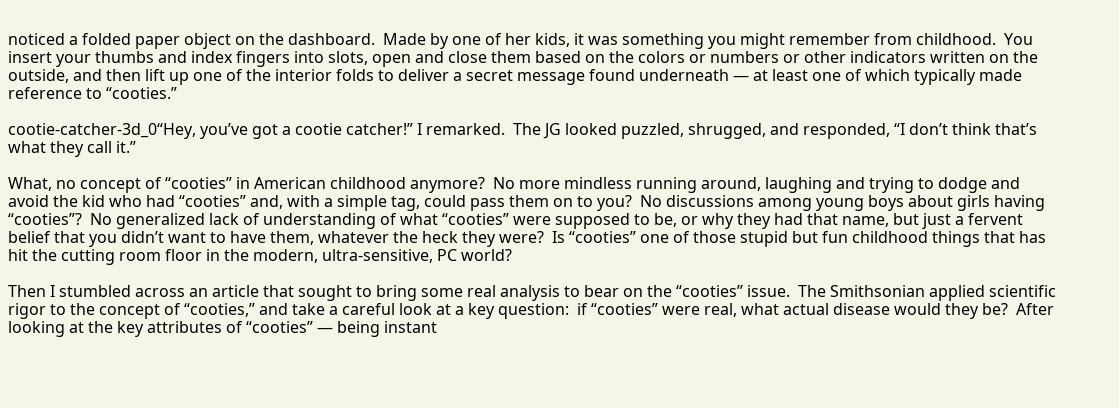noticed a folded paper object on the dashboard.  Made by one of her kids, it was something you might remember from childhood.  You insert your thumbs and index fingers into slots, open and close them based on the colors or numbers or other indicators written on the outside, and then lift up one of the interior folds to deliver a secret message found underneath — at least one of which typically made reference to “cooties.”

cootie-catcher-3d_0“Hey, you’ve got a cootie catcher!” I remarked.  The JG looked puzzled, shrugged, and responded, “I don’t think that’s what they call it.”

What, no concept of “cooties” in American childhood anymore?  No more mindless running around, laughing and trying to dodge and avoid the kid who had “cooties” and, with a simple tag, could pass them on to you?  No discussions among young boys about girls having “cooties”?  No generalized lack of understanding of what “cooties” were supposed to be, or why they had that name, but just a fervent belief that you didn’t want to have them, whatever the heck they were?  Is “cooties” one of those stupid but fun childhood things that has hit the cutting room floor in the modern, ultra-sensitive, PC world?

Then I stumbled across an article that sought to bring some real analysis to bear on the “cooties” issue.  The Smithsonian applied scientific rigor to the concept of “cooties,” and take a careful look at a key question:  if “cooties” were real, what actual disease would they be?  After looking at the key attributes of “cooties” — being instant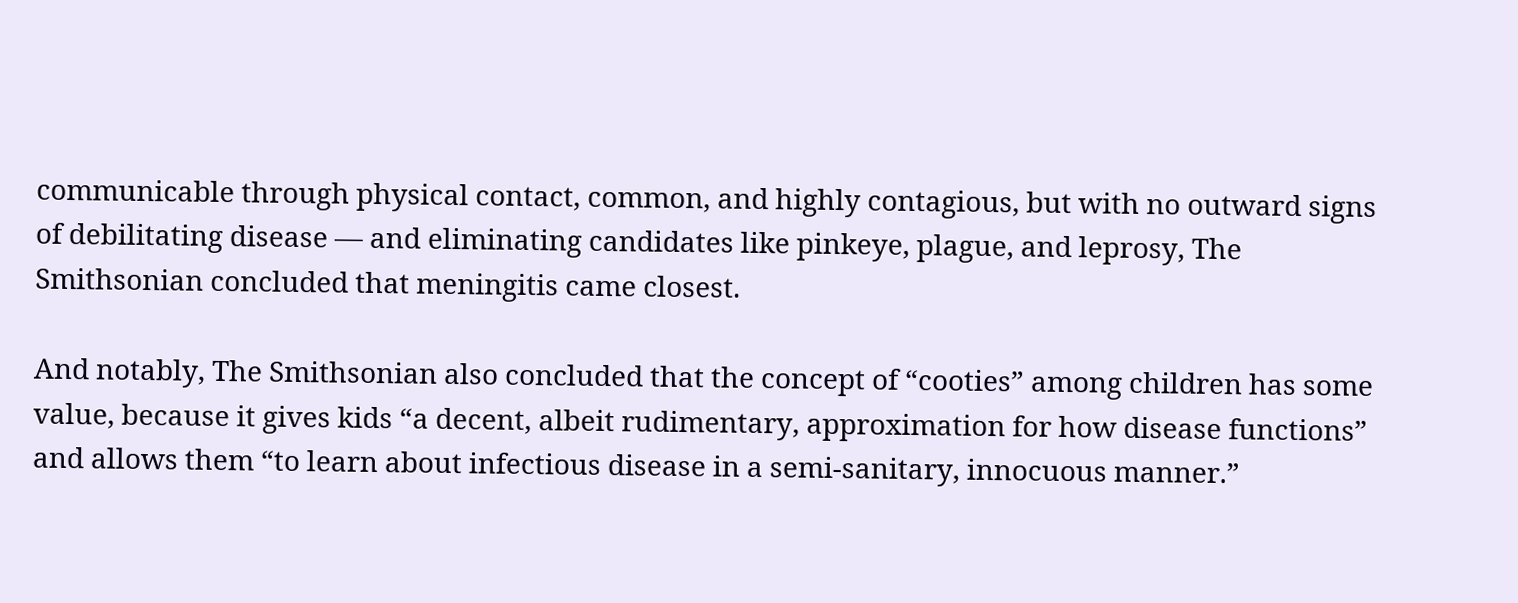communicable through physical contact, common, and highly contagious, but with no outward signs of debilitating disease — and eliminating candidates like pinkeye, plague, and leprosy, The Smithsonian concluded that meningitis came closest.

And notably, The Smithsonian also concluded that the concept of “cooties” among children has some value, because it gives kids “a decent, albeit rudimentary, approximation for how disease functions” and allows them “to learn about infectious disease in a semi-sanitary, innocuous manner.”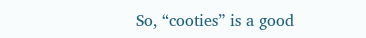So, “cooties” is a good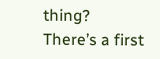thing?  There’s a first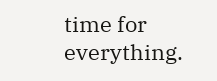time for everything.